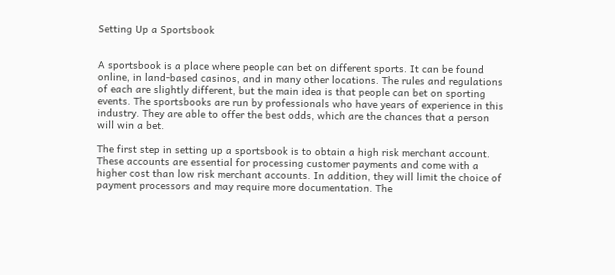Setting Up a Sportsbook


A sportsbook is a place where people can bet on different sports. It can be found online, in land-based casinos, and in many other locations. The rules and regulations of each are slightly different, but the main idea is that people can bet on sporting events. The sportsbooks are run by professionals who have years of experience in this industry. They are able to offer the best odds, which are the chances that a person will win a bet.

The first step in setting up a sportsbook is to obtain a high risk merchant account. These accounts are essential for processing customer payments and come with a higher cost than low risk merchant accounts. In addition, they will limit the choice of payment processors and may require more documentation. The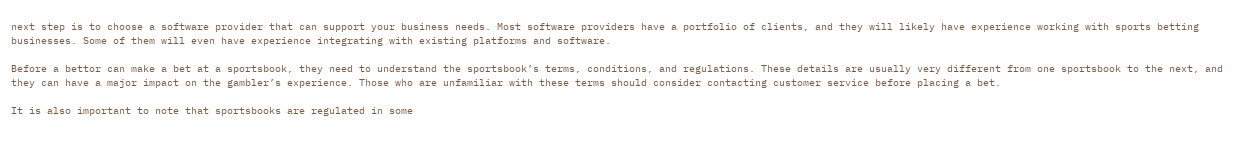next step is to choose a software provider that can support your business needs. Most software providers have a portfolio of clients, and they will likely have experience working with sports betting businesses. Some of them will even have experience integrating with existing platforms and software.

Before a bettor can make a bet at a sportsbook, they need to understand the sportsbook’s terms, conditions, and regulations. These details are usually very different from one sportsbook to the next, and they can have a major impact on the gambler’s experience. Those who are unfamiliar with these terms should consider contacting customer service before placing a bet.

It is also important to note that sportsbooks are regulated in some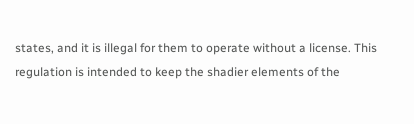states, and it is illegal for them to operate without a license. This regulation is intended to keep the shadier elements of the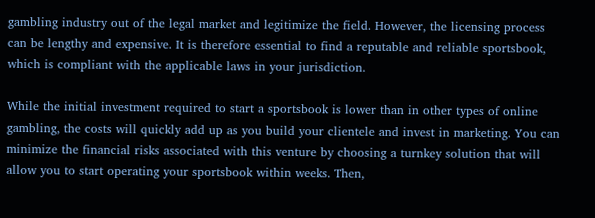gambling industry out of the legal market and legitimize the field. However, the licensing process can be lengthy and expensive. It is therefore essential to find a reputable and reliable sportsbook, which is compliant with the applicable laws in your jurisdiction.

While the initial investment required to start a sportsbook is lower than in other types of online gambling, the costs will quickly add up as you build your clientele and invest in marketing. You can minimize the financial risks associated with this venture by choosing a turnkey solution that will allow you to start operating your sportsbook within weeks. Then,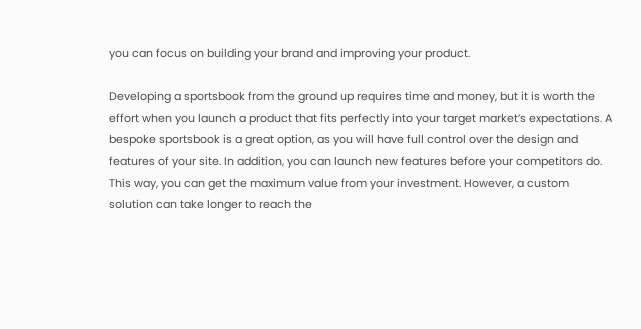you can focus on building your brand and improving your product.

Developing a sportsbook from the ground up requires time and money, but it is worth the effort when you launch a product that fits perfectly into your target market’s expectations. A bespoke sportsbook is a great option, as you will have full control over the design and features of your site. In addition, you can launch new features before your competitors do. This way, you can get the maximum value from your investment. However, a custom solution can take longer to reach the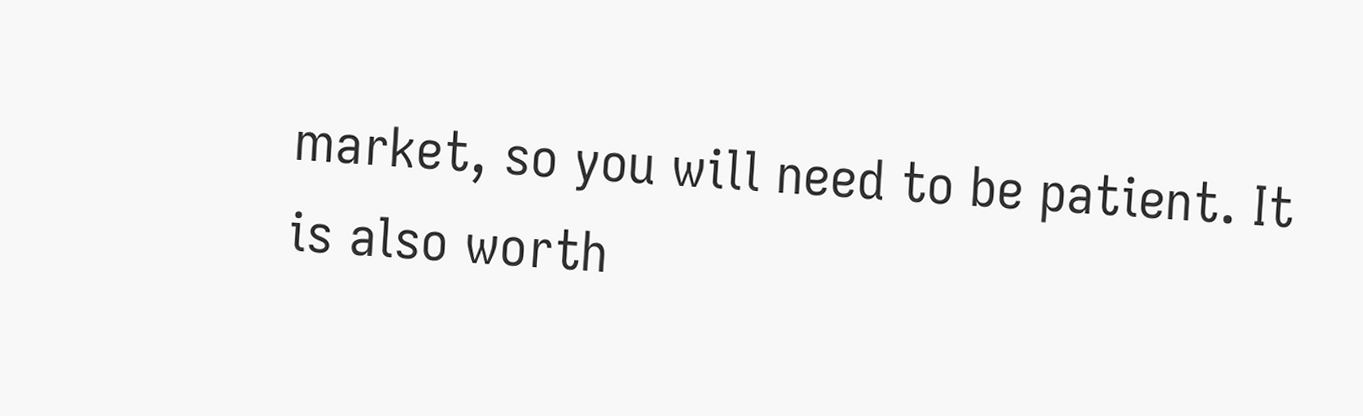market, so you will need to be patient. It is also worth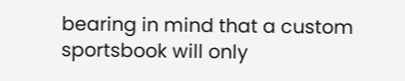bearing in mind that a custom sportsbook will only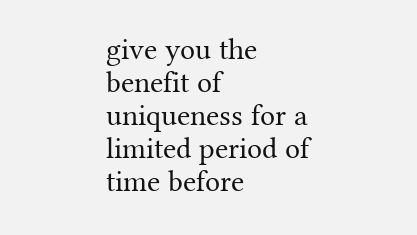give you the benefit of uniqueness for a limited period of time before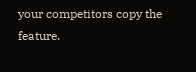your competitors copy the feature.